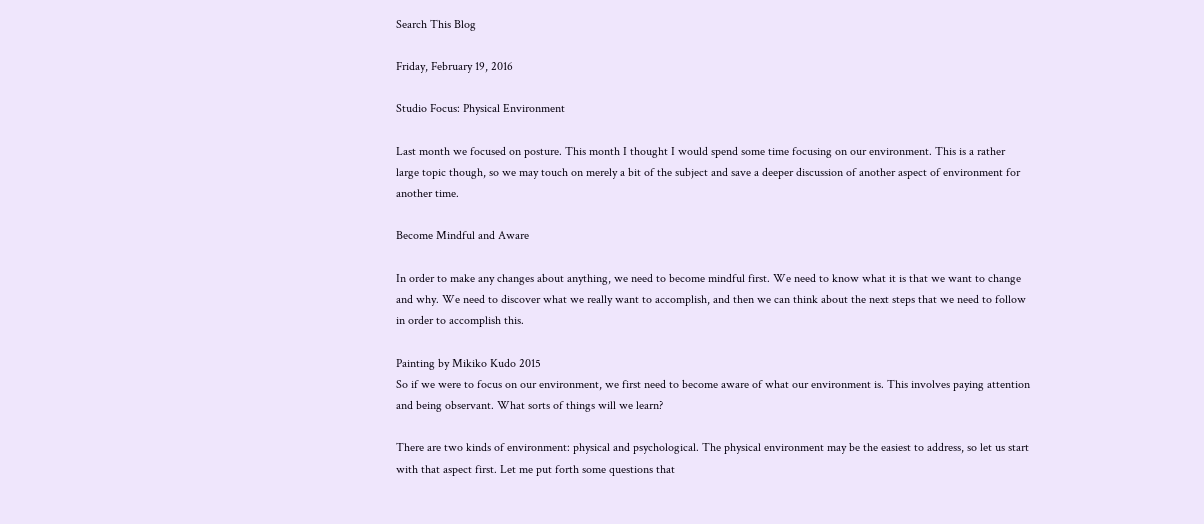Search This Blog

Friday, February 19, 2016

Studio Focus: Physical Environment

Last month we focused on posture. This month I thought I would spend some time focusing on our environment. This is a rather large topic though, so we may touch on merely a bit of the subject and save a deeper discussion of another aspect of environment for another time.

Become Mindful and Aware

In order to make any changes about anything, we need to become mindful first. We need to know what it is that we want to change and why. We need to discover what we really want to accomplish, and then we can think about the next steps that we need to follow in order to accomplish this.

Painting by Mikiko Kudo 2015
So if we were to focus on our environment, we first need to become aware of what our environment is. This involves paying attention and being observant. What sorts of things will we learn?

There are two kinds of environment: physical and psychological. The physical environment may be the easiest to address, so let us start with that aspect first. Let me put forth some questions that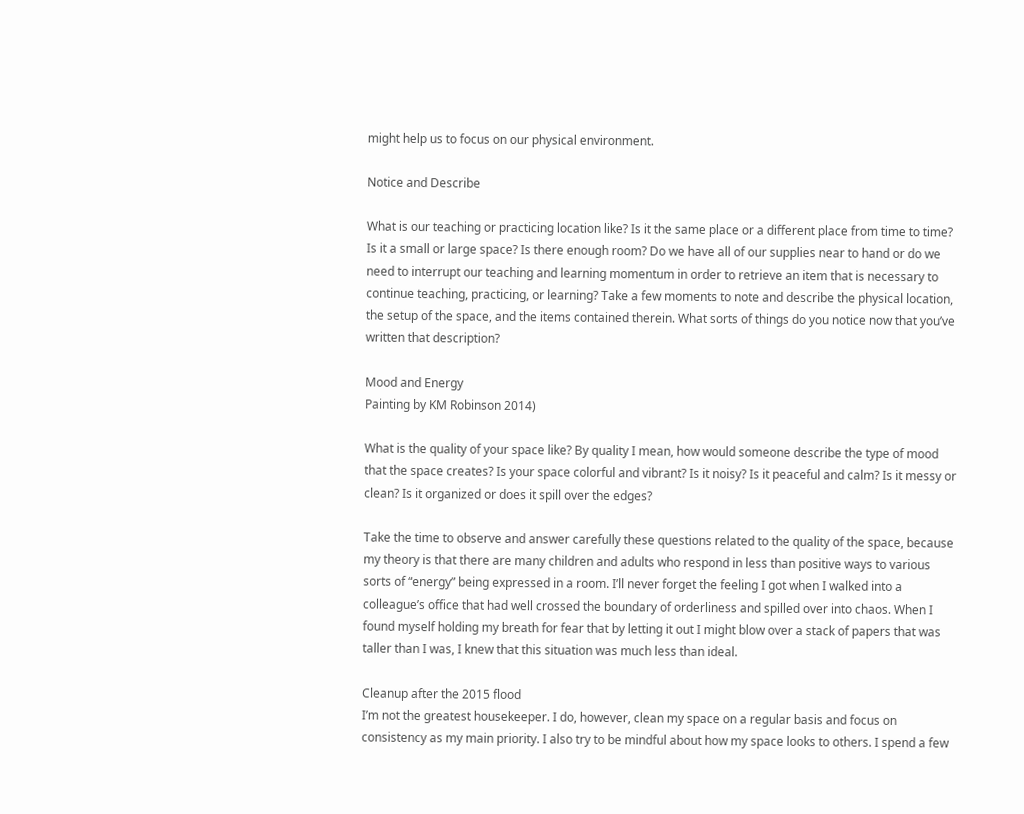might help us to focus on our physical environment.

Notice and Describe

What is our teaching or practicing location like? Is it the same place or a different place from time to time? Is it a small or large space? Is there enough room? Do we have all of our supplies near to hand or do we need to interrupt our teaching and learning momentum in order to retrieve an item that is necessary to continue teaching, practicing, or learning? Take a few moments to note and describe the physical location, the setup of the space, and the items contained therein. What sorts of things do you notice now that you’ve written that description?

Mood and Energy
Painting by KM Robinson 2014)

What is the quality of your space like? By quality I mean, how would someone describe the type of mood that the space creates? Is your space colorful and vibrant? Is it noisy? Is it peaceful and calm? Is it messy or clean? Is it organized or does it spill over the edges?

Take the time to observe and answer carefully these questions related to the quality of the space, because my theory is that there are many children and adults who respond in less than positive ways to various sorts of “energy” being expressed in a room. I’ll never forget the feeling I got when I walked into a colleague’s office that had well crossed the boundary of orderliness and spilled over into chaos. When I found myself holding my breath for fear that by letting it out I might blow over a stack of papers that was taller than I was, I knew that this situation was much less than ideal.

Cleanup after the 2015 flood
I’m not the greatest housekeeper. I do, however, clean my space on a regular basis and focus on consistency as my main priority. I also try to be mindful about how my space looks to others. I spend a few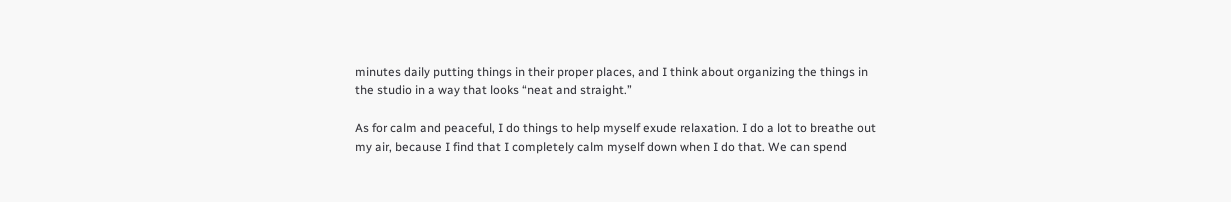minutes daily putting things in their proper places, and I think about organizing the things in the studio in a way that looks “neat and straight.”

As for calm and peaceful, I do things to help myself exude relaxation. I do a lot to breathe out my air, because I find that I completely calm myself down when I do that. We can spend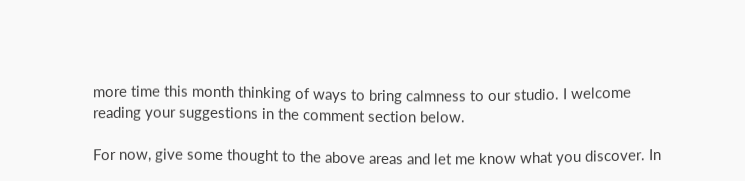more time this month thinking of ways to bring calmness to our studio. I welcome reading your suggestions in the comment section below.

For now, give some thought to the above areas and let me know what you discover. In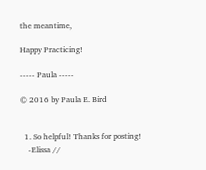the meantime,

Happy Practicing!

----- Paula -----

© 2016 by Paula E. Bird


  1. So helpful! Thanks for posting!
    -Elissa //